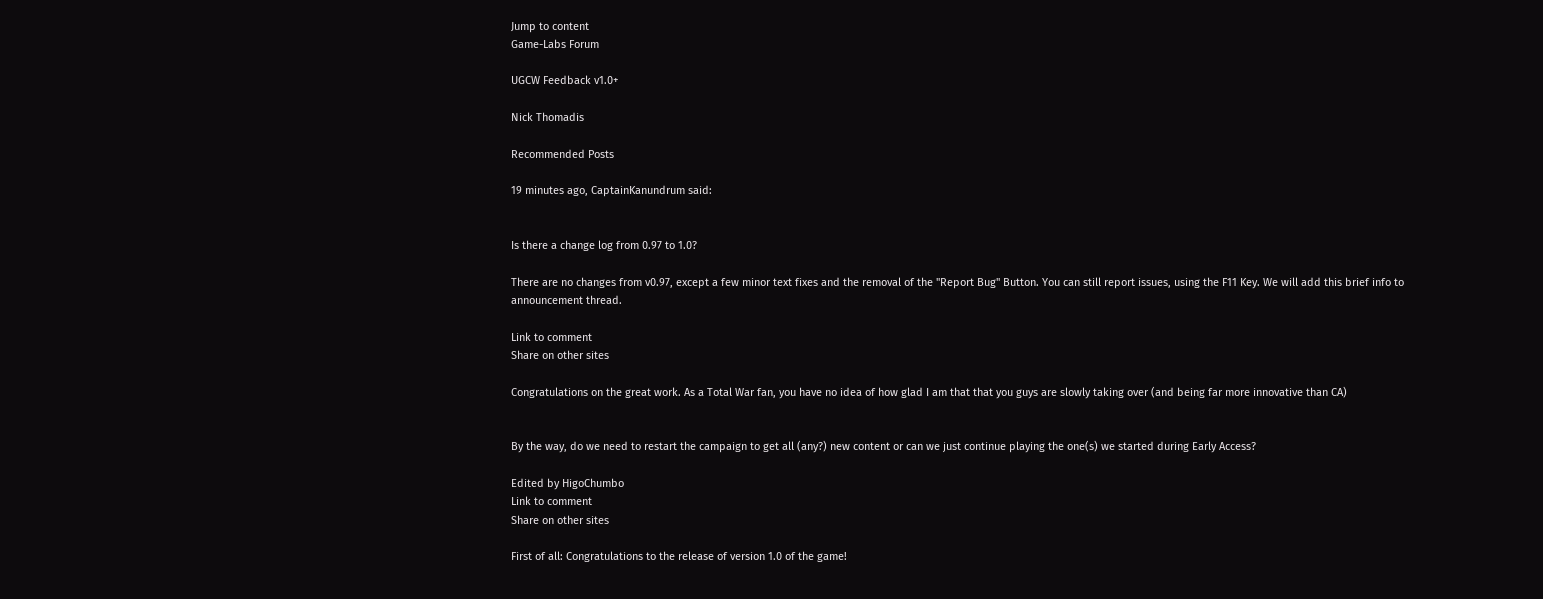Jump to content
Game-Labs Forum

UGCW Feedback v1.0+

Nick Thomadis

Recommended Posts

19 minutes ago, CaptainKanundrum said:


Is there a change log from 0.97 to 1.0?

There are no changes from v0.97, except a few minor text fixes and the removal of the "Report Bug" Button. You can still report issues, using the F11 Key. We will add this brief info to announcement thread.

Link to comment
Share on other sites

Congratulations on the great work. As a Total War fan, you have no idea of how glad I am that that you guys are slowly taking over (and being far more innovative than CA)


By the way, do we need to restart the campaign to get all (any?) new content or can we just continue playing the one(s) we started during Early Access?

Edited by HigoChumbo
Link to comment
Share on other sites

First of all: Congratulations to the release of version 1.0 of the game!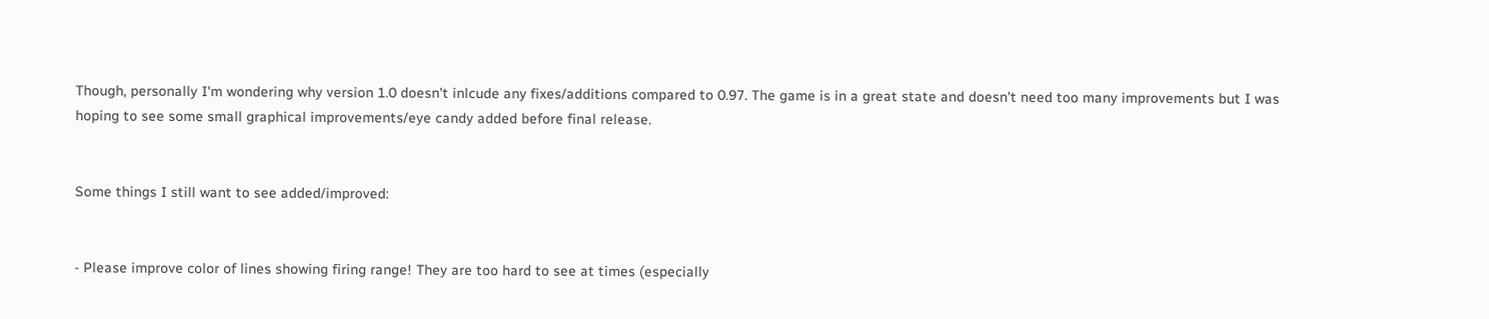Though, personally I'm wondering why version 1.0 doesn't inlcude any fixes/additions compared to 0.97. The game is in a great state and doesn't need too many improvements but I was hoping to see some small graphical improvements/eye candy added before final release.


Some things I still want to see added/improved:


- Please improve color of lines showing firing range! They are too hard to see at times (especially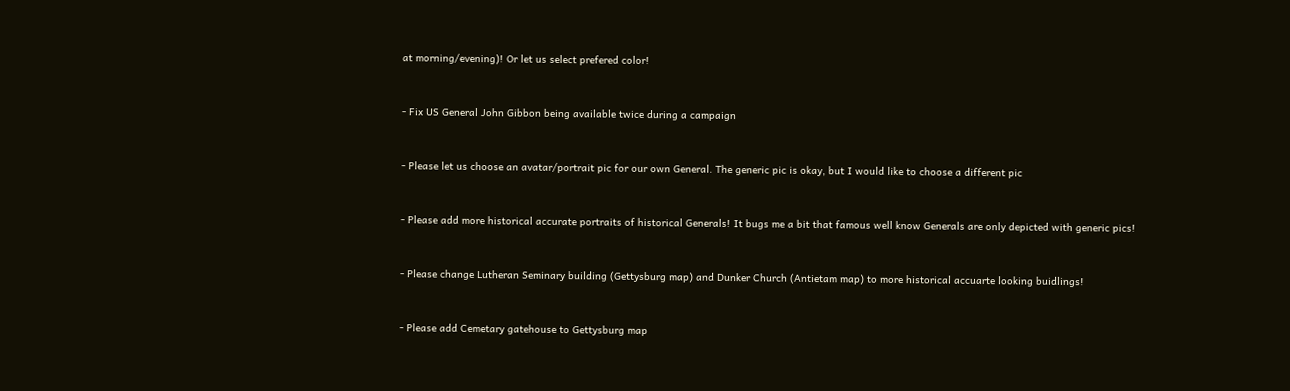at morning/evening)! Or let us select prefered color!


- Fix US General John Gibbon being available twice during a campaign


- Please let us choose an avatar/portrait pic for our own General. The generic pic is okay, but I would like to choose a different pic


- Please add more historical accurate portraits of historical Generals! It bugs me a bit that famous well know Generals are only depicted with generic pics!


- Please change Lutheran Seminary building (Gettysburg map) and Dunker Church (Antietam map) to more historical accuarte looking buidlings!


- Please add Cemetary gatehouse to Gettysburg map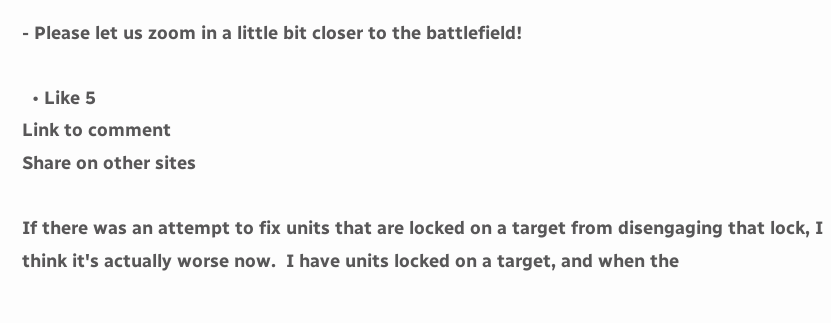- Please let us zoom in a little bit closer to the battlefield!

  • Like 5
Link to comment
Share on other sites

If there was an attempt to fix units that are locked on a target from disengaging that lock, I think it's actually worse now.  I have units locked on a target, and when the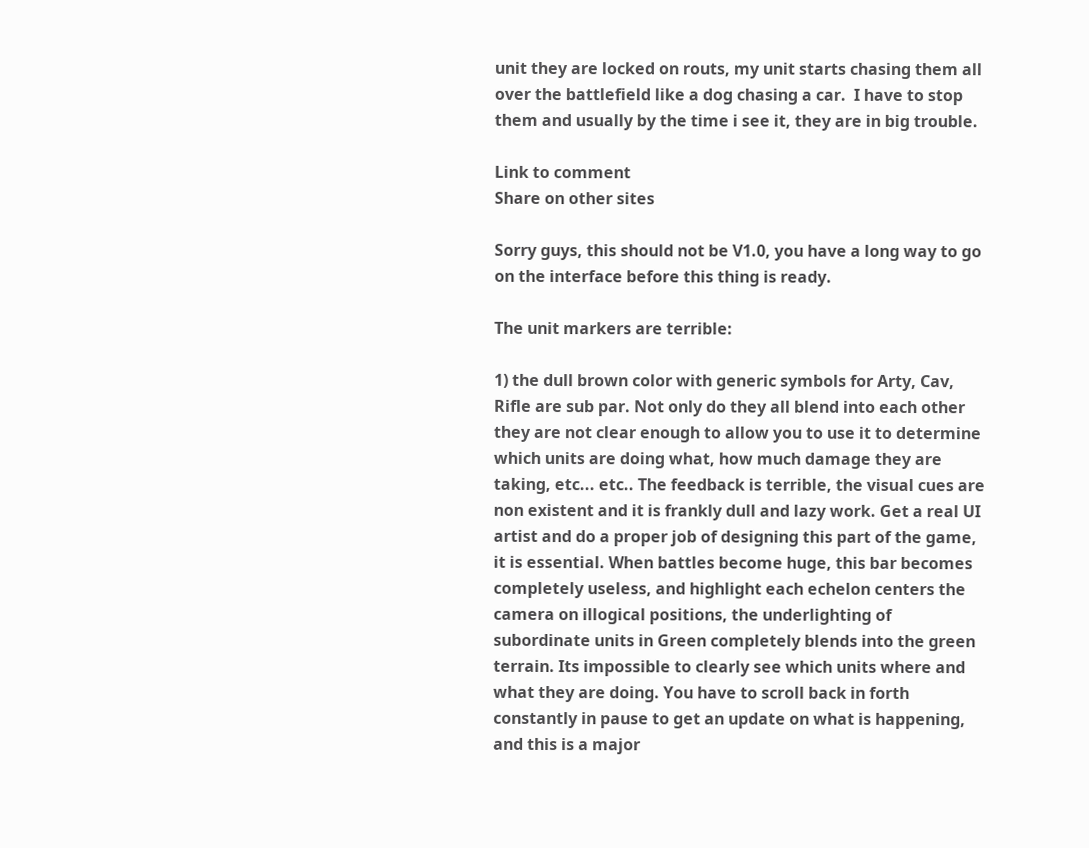unit they are locked on routs, my unit starts chasing them all over the battlefield like a dog chasing a car.  I have to stop them and usually by the time i see it, they are in big trouble.

Link to comment
Share on other sites

Sorry guys, this should not be V1.0, you have a long way to go on the interface before this thing is ready.

The unit markers are terrible:

1) the dull brown color with generic symbols for Arty, Cav, Rifle are sub par. Not only do they all blend into each other they are not clear enough to allow you to use it to determine which units are doing what, how much damage they are taking, etc... etc.. The feedback is terrible, the visual cues are non existent and it is frankly dull and lazy work. Get a real UI artist and do a proper job of designing this part of the game, it is essential. When battles become huge, this bar becomes completely useless, and highlight each echelon centers the camera on illogical positions, the underlighting of subordinate units in Green completely blends into the green terrain. Its impossible to clearly see which units where and what they are doing. You have to scroll back in forth constantly in pause to get an update on what is happening, and this is a major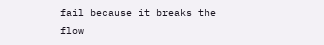fail because it breaks the flow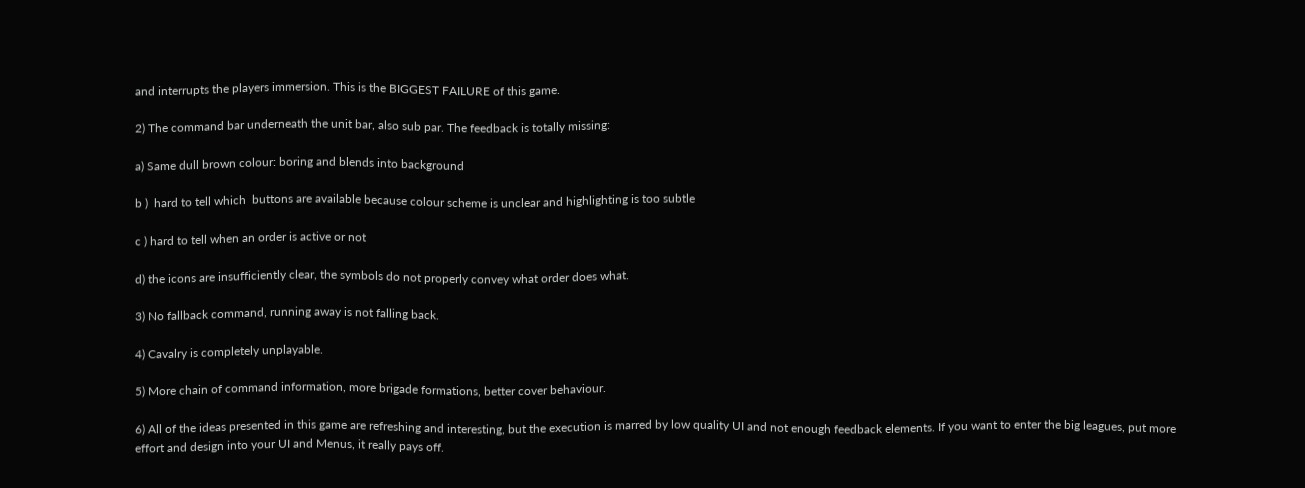and interrupts the players immersion. This is the BIGGEST FAILURE of this game.

2) The command bar underneath the unit bar, also sub par. The feedback is totally missing:

a) Same dull brown colour: boring and blends into background

b )  hard to tell which  buttons are available because colour scheme is unclear and highlighting is too subtle

c ) hard to tell when an order is active or not

d) the icons are insufficiently clear, the symbols do not properly convey what order does what.

3) No fallback command, running away is not falling back.

4) Cavalry is completely unplayable.

5) More chain of command information, more brigade formations, better cover behaviour.

6) All of the ideas presented in this game are refreshing and interesting, but the execution is marred by low quality UI and not enough feedback elements. If you want to enter the big leagues, put more effort and design into your UI and Menus, it really pays off.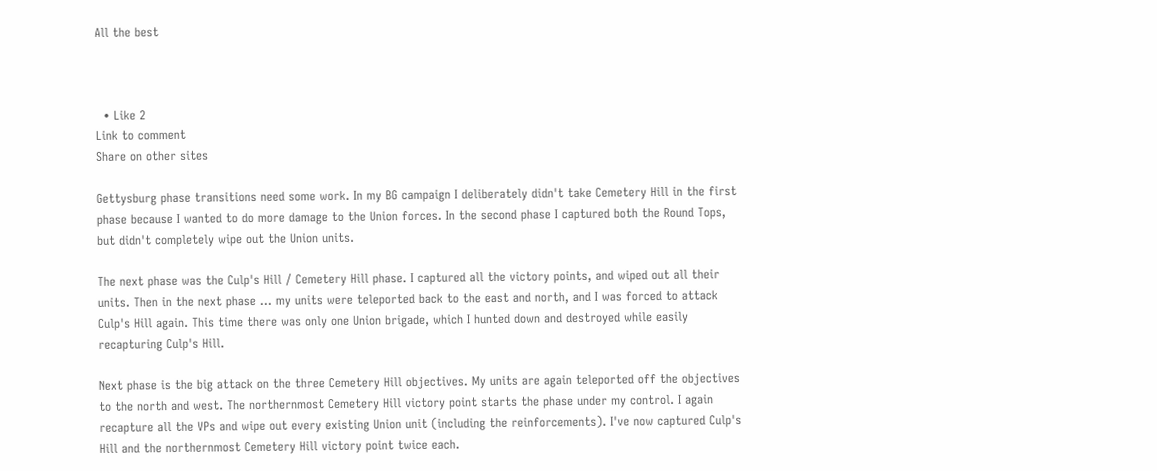All the best



  • Like 2
Link to comment
Share on other sites

Gettysburg phase transitions need some work. In my BG campaign I deliberately didn't take Cemetery Hill in the first phase because I wanted to do more damage to the Union forces. In the second phase I captured both the Round Tops, but didn't completely wipe out the Union units.

The next phase was the Culp's Hill / Cemetery Hill phase. I captured all the victory points, and wiped out all their units. Then in the next phase ... my units were teleported back to the east and north, and I was forced to attack Culp's Hill again. This time there was only one Union brigade, which I hunted down and destroyed while easily recapturing Culp's Hill.

Next phase is the big attack on the three Cemetery Hill objectives. My units are again teleported off the objectives to the north and west. The northernmost Cemetery Hill victory point starts the phase under my control. I again recapture all the VPs and wipe out every existing Union unit (including the reinforcements). I've now captured Culp's Hill and the northernmost Cemetery Hill victory point twice each.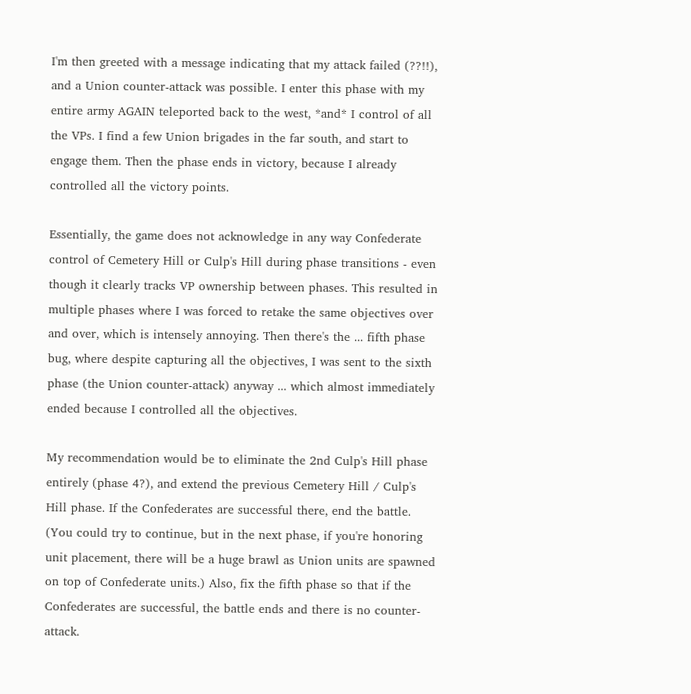I'm then greeted with a message indicating that my attack failed (??!!), and a Union counter-attack was possible. I enter this phase with my entire army AGAIN teleported back to the west, *and* I control of all the VPs. I find a few Union brigades in the far south, and start to engage them. Then the phase ends in victory, because I already controlled all the victory points.

Essentially, the game does not acknowledge in any way Confederate control of Cemetery Hill or Culp's Hill during phase transitions - even though it clearly tracks VP ownership between phases. This resulted in multiple phases where I was forced to retake the same objectives over and over, which is intensely annoying. Then there's the ... fifth phase bug, where despite capturing all the objectives, I was sent to the sixth phase (the Union counter-attack) anyway ... which almost immediately ended because I controlled all the objectives.

My recommendation would be to eliminate the 2nd Culp's Hill phase entirely (phase 4?), and extend the previous Cemetery Hill / Culp's Hill phase. If the Confederates are successful there, end the battle. (You could try to continue, but in the next phase, if you're honoring unit placement, there will be a huge brawl as Union units are spawned on top of Confederate units.) Also, fix the fifth phase so that if the Confederates are successful, the battle ends and there is no counter-attack.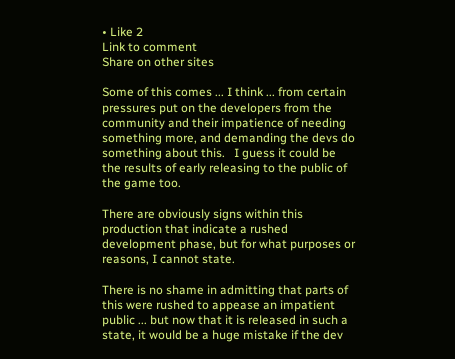• Like 2
Link to comment
Share on other sites

Some of this comes ... I think ... from certain pressures put on the developers from the community and their impatience of needing something more, and demanding the devs do something about this.   I guess it could be the results of early releasing to the public of the game too.

There are obviously signs within this production that indicate a rushed development phase, but for what purposes or reasons, I cannot state.

There is no shame in admitting that parts of this were rushed to appease an impatient public ... but now that it is released in such a state, it would be a huge mistake if the dev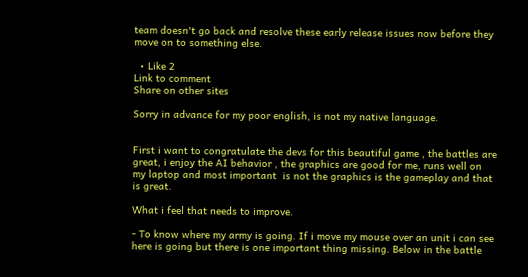team doesn't go back and resolve these early release issues now before they move on to something else.

  • Like 2
Link to comment
Share on other sites

Sorry in advance for my poor english, is not my native language.


First i want to congratulate the devs for this beautiful game , the battles are great, i enjoy the AI behavior , the graphics are good for me, runs well on my laptop and most important  is not the graphics is the gameplay and that is great.

What i feel that needs to improve.

- To know where my army is going. If i move my mouse over an unit i can see here is going but there is one important thing missing. Below in the battle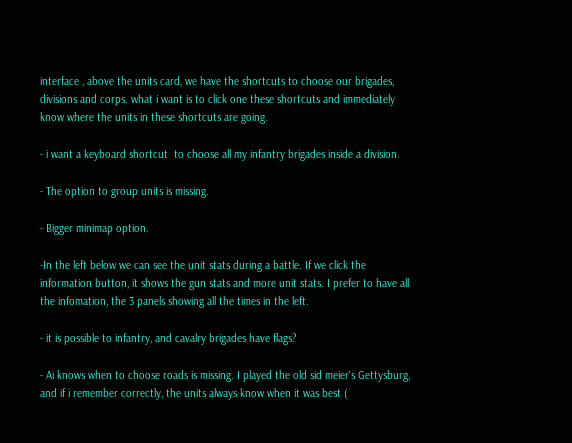interface , above the units card, we have the shortcuts to choose our brigades, divisions and corps. what i want is to click one these shortcuts and immediately know where the units in these shortcuts are going.

- i want a keyboard shortcut  to choose all my infantry brigades inside a division.

- The option to group units is missing.

- Bigger minimap option.

-In the left below we can see the unit stats during a battle. If we click the information button, it shows the gun stats and more unit stats. I prefer to have all the infomation, the 3 panels showing all the times in the left.

- it is possible to infantry, and cavalry brigades have flags?

- Ai knows when to choose roads is missing. I played the old sid meier's Gettysburg, and if i remember correctly, the units always know when it was best (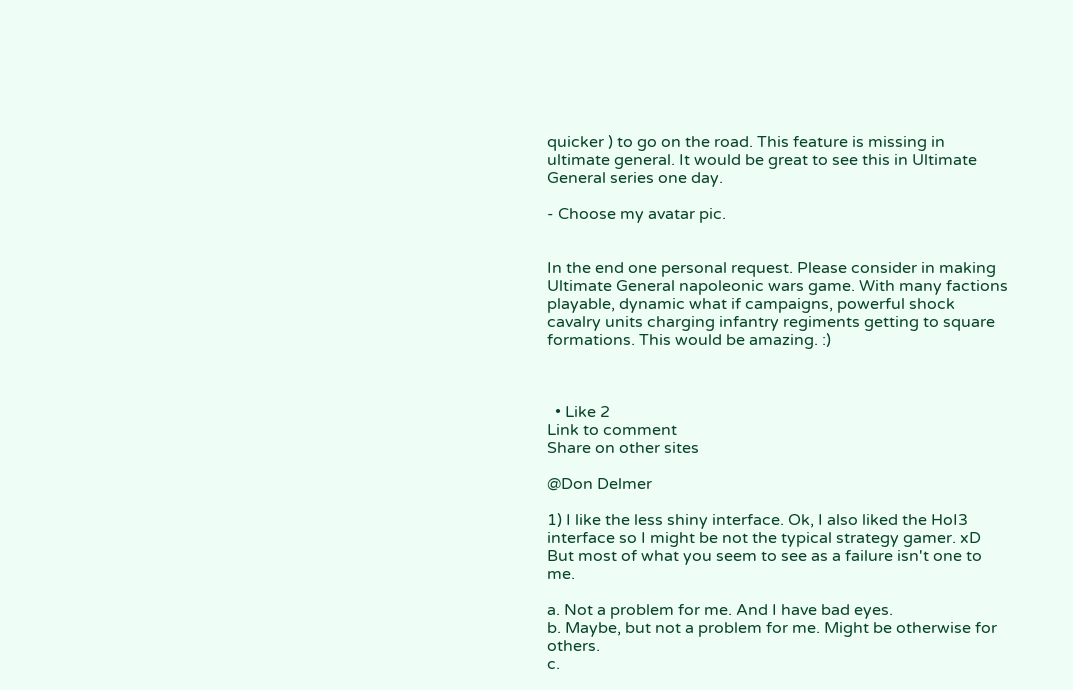quicker ) to go on the road. This feature is missing in ultimate general. It would be great to see this in Ultimate General series one day.

- Choose my avatar pic.


In the end one personal request. Please consider in making Ultimate General napoleonic wars game. With many factions playable, dynamic what if campaigns, powerful shock cavalry units charging infantry regiments getting to square formations. This would be amazing. :)



  • Like 2
Link to comment
Share on other sites

@Don Delmer

1) I like the less shiny interface. Ok, I also liked the HoI3 interface so I might be not the typical strategy gamer. xD But most of what you seem to see as a failure isn't one to me.

a. Not a problem for me. And I have bad eyes.
b. Maybe, but not a problem for me. Might be otherwise for others.
c.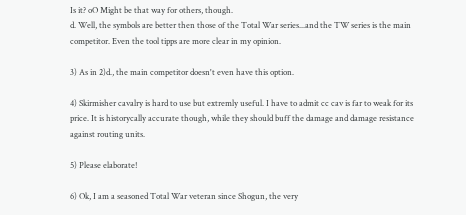Is it? oO Might be that way for others, though.
d. Well, the symbols are better then those of the Total War series...and the TW series is the main competitor. Even the tool tipps are more clear in my opinion.

3) As in 2)d., the main competitor doesn't even have this option.

4) Skirmisher cavalry is hard to use but extremly useful. I have to admit cc cav is far to weak for its price. It is historycally accurate though, while they should buff the damage and damage resistance against routing units.

5) Please elaborate!

6) Ok, I am a seasoned Total War veteran since Shogun, the very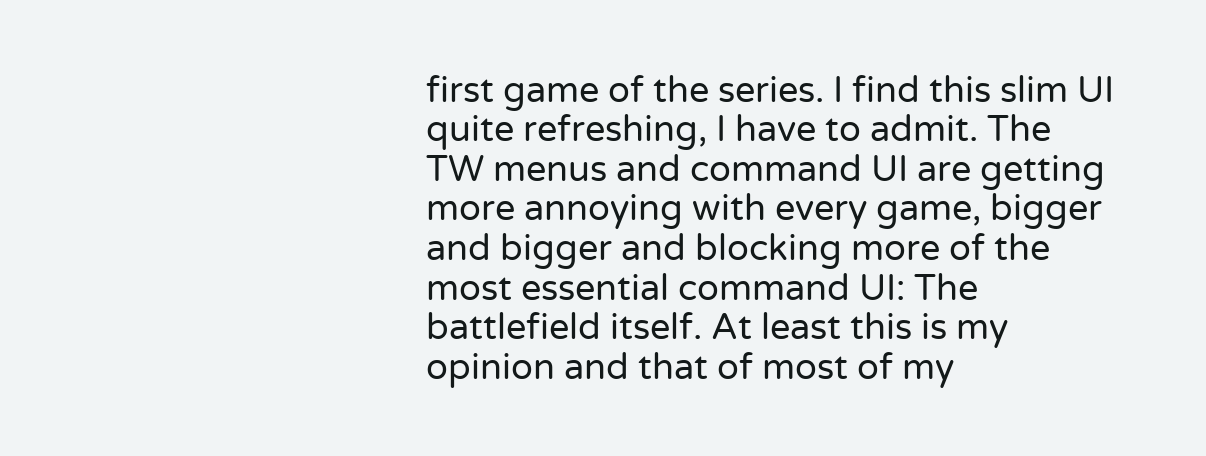first game of the series. I find this slim UI quite refreshing, I have to admit. The TW menus and command UI are getting more annoying with every game, bigger and bigger and blocking more of the most essential command UI: The battlefield itself. At least this is my opinion and that of most of my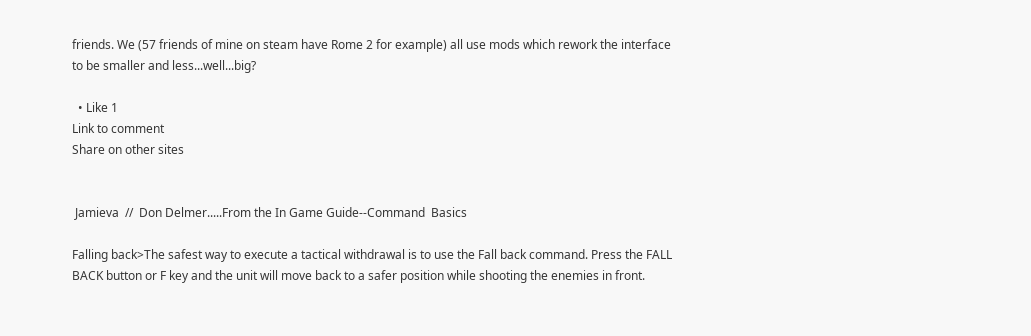friends. We (57 friends of mine on steam have Rome 2 for example) all use mods which rework the interface to be smaller and less...well...big?

  • Like 1
Link to comment
Share on other sites


 Jamieva  //  Don Delmer.....From the In Game Guide--Command  Basics

Falling back>The safest way to execute a tactical withdrawal is to use the Fall back command. Press the FALL BACK button or F key and the unit will move back to a safer position while shooting the enemies in front.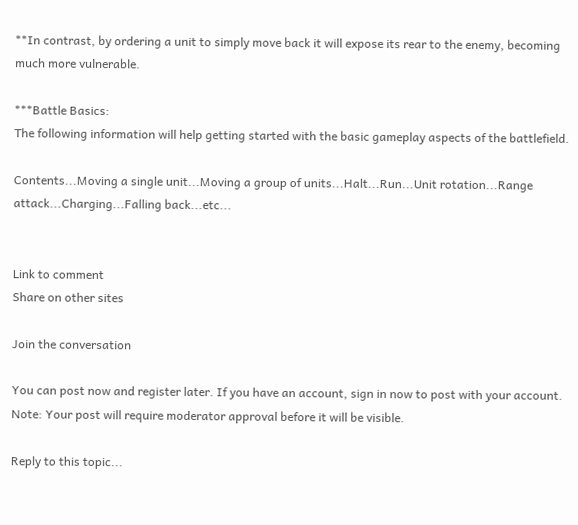**In contrast, by ordering a unit to simply move back it will expose its rear to the enemy, becoming much more vulnerable.

***Battle Basics:                                                                                                                                                                                                                                                                                         The following information will help getting started with the basic gameplay aspects of the battlefield.

Contents...Moving a single unit...Moving a group of units...Halt...Run...Unit rotation...Range attack...Charging...Falling back...etc...


Link to comment
Share on other sites

Join the conversation

You can post now and register later. If you have an account, sign in now to post with your account.
Note: Your post will require moderator approval before it will be visible.

Reply to this topic...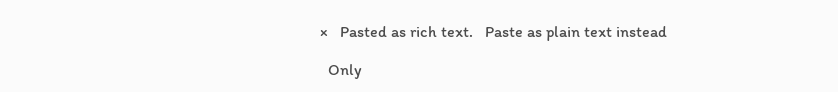×   Pasted as rich text.   Paste as plain text instead

  Only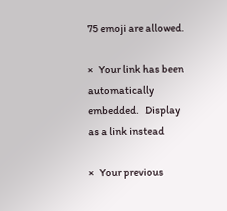75 emoji are allowed.

×   Your link has been automatically embedded.   Display as a link instead

×   Your previous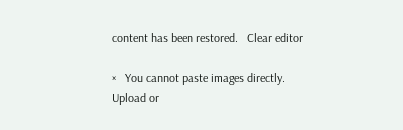content has been restored.   Clear editor

×   You cannot paste images directly. Upload or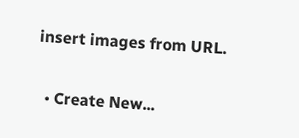insert images from URL.


  • Create New...